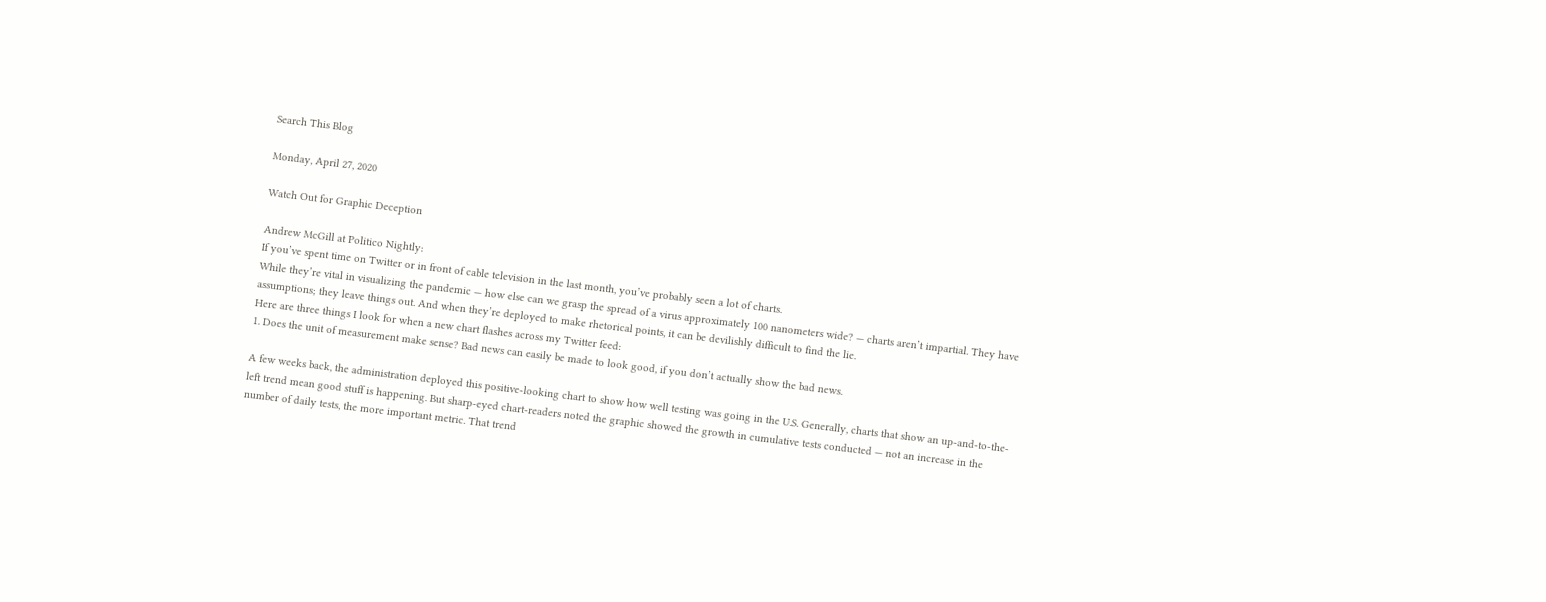Search This Blog

Monday, April 27, 2020

Watch Out for Graphic Deception

Andrew McGill at Politico Nightly:
If you’ve spent time on Twitter or in front of cable television in the last month, you’ve probably seen a lot of charts.
While they’re vital in visualizing the pandemic — how else can we grasp the spread of a virus approximately 100 nanometers wide? — charts aren’t impartial. They have assumptions; they leave things out. And when they’re deployed to make rhetorical points, it can be devilishly difficult to find the lie.
Here are three things I look for when a new chart flashes across my Twitter feed:
1. Does the unit of measurement make sense? Bad news can easily be made to look good, if you don’t actually show the bad news.

A few weeks back, the administration deployed this positive-looking chart to show how well testing was going in the U.S. Generally, charts that show an up-and-to-the-left trend mean good stuff is happening. But sharp-eyed chart-readers noted the graphic showed the growth in cumulative tests conducted — not an increase in the number of daily tests, the more important metric. That trend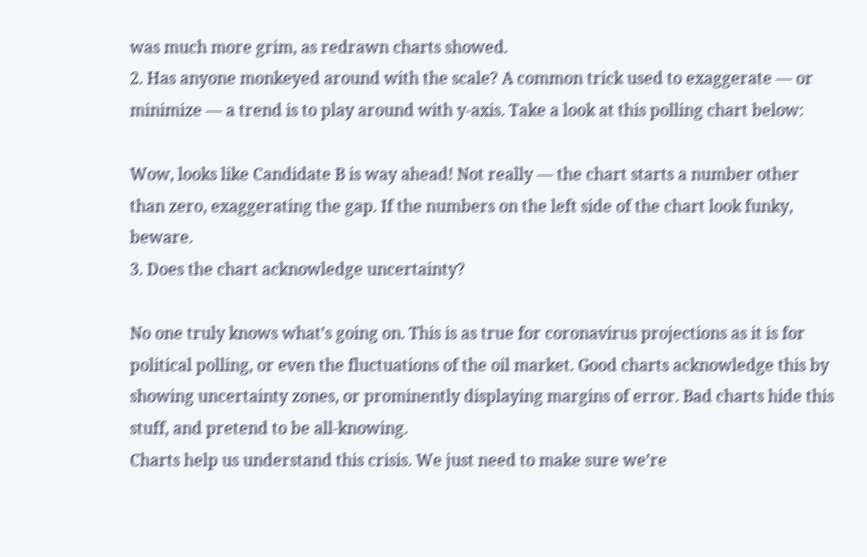was much more grim, as redrawn charts showed.
2. Has anyone monkeyed around with the scale? A common trick used to exaggerate — or minimize — a trend is to play around with y-axis. Take a look at this polling chart below:

Wow, looks like Candidate B is way ahead! Not really — the chart starts a number other than zero, exaggerating the gap. If the numbers on the left side of the chart look funky, beware.
3. Does the chart acknowledge uncertainty?

No one truly knows what’s going on. This is as true for coronavirus projections as it is for political polling, or even the fluctuations of the oil market. Good charts acknowledge this by showing uncertainty zones, or prominently displaying margins of error. Bad charts hide this stuff, and pretend to be all-knowing.
Charts help us understand this crisis. We just need to make sure we’re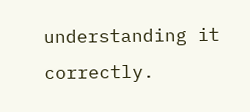understanding it correctly.